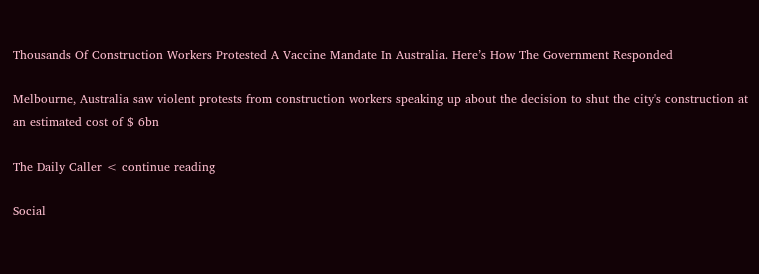Thousands Of Construction Workers Protested A Vaccine Mandate In Australia. Here’s How The Government Responded

Melbourne, Australia saw violent protests from construction workers speaking up about the decision to shut the city's construction at an estimated cost of $ 6bn

The Daily Caller < continue reading

Social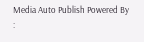Media Auto Publish Powered By :